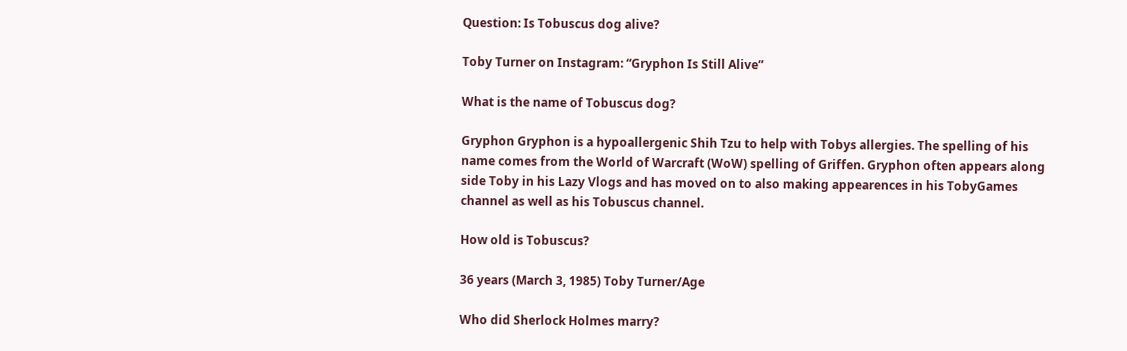Question: Is Tobuscus dog alive?

Toby Turner on Instagram: “Gryphon Is Still Alive”

What is the name of Tobuscus dog?

Gryphon Gryphon is a hypoallergenic Shih Tzu to help with Tobys allergies. The spelling of his name comes from the World of Warcraft (WoW) spelling of Griffen. Gryphon often appears along side Toby in his Lazy Vlogs and has moved on to also making appearences in his TobyGames channel as well as his Tobuscus channel.

How old is Tobuscus?

36 years (March 3, 1985) Toby Turner/Age

Who did Sherlock Holmes marry?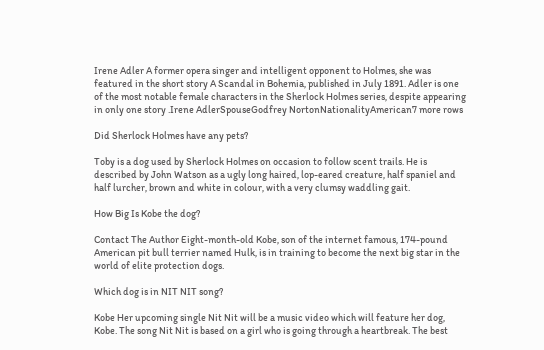Irene Adler A former opera singer and intelligent opponent to Holmes, she was featured in the short story A Scandal in Bohemia, published in July 1891. Adler is one of the most notable female characters in the Sherlock Holmes series, despite appearing in only one story .Irene AdlerSpouseGodfrey NortonNationalityAmerican7 more rows

Did Sherlock Holmes have any pets?

Toby is a dog used by Sherlock Holmes on occasion to follow scent trails. He is described by John Watson as a ugly long haired, lop-eared creature, half spaniel and half lurcher, brown and white in colour, with a very clumsy waddling gait.

How Big Is Kobe the dog?

Contact The Author Eight-month-old Kobe, son of the internet famous, 174-pound American pit bull terrier named Hulk, is in training to become the next big star in the world of elite protection dogs.

Which dog is in NIT NIT song?

Kobe Her upcoming single Nit Nit will be a music video which will feature her dog, Kobe. The song Nit Nit is based on a girl who is going through a heartbreak. The best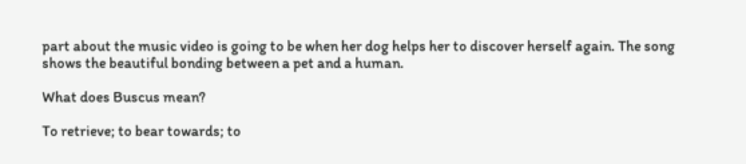part about the music video is going to be when her dog helps her to discover herself again. The song shows the beautiful bonding between a pet and a human.

What does Buscus mean?

To retrieve; to bear towards; to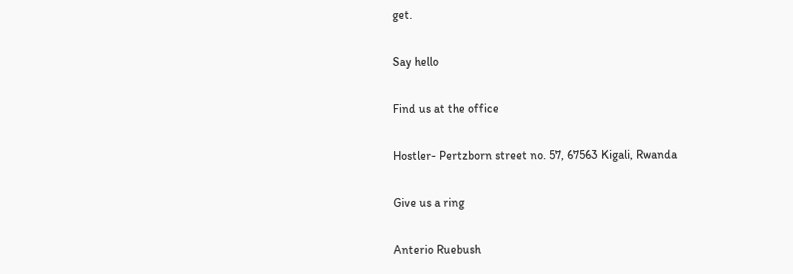get.

Say hello

Find us at the office

Hostler- Pertzborn street no. 57, 67563 Kigali, Rwanda

Give us a ring

Anterio Ruebush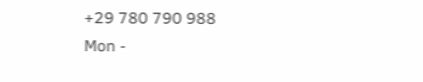+29 780 790 988
Mon -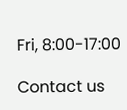Fri, 8:00-17:00

Contact us